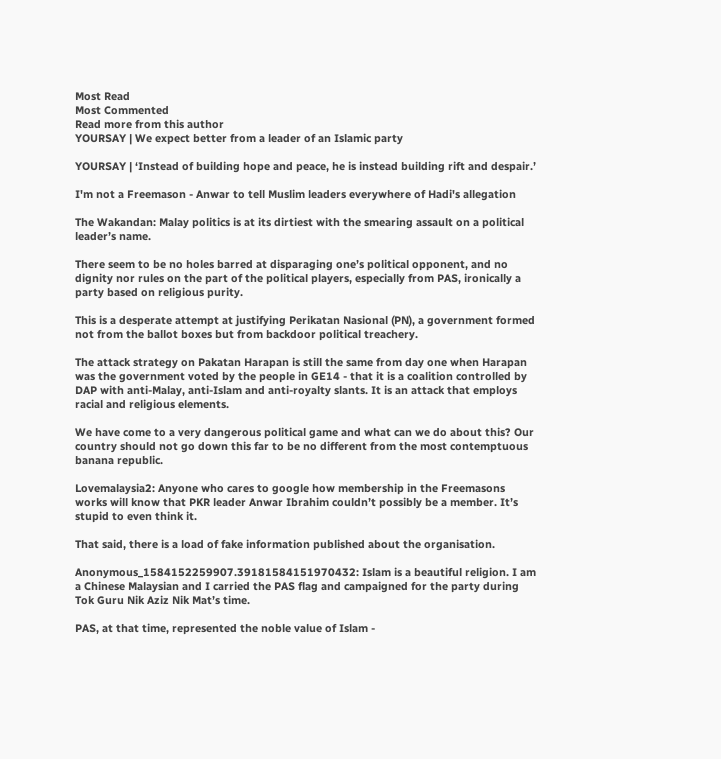Most Read
Most Commented
Read more from this author
YOURSAY | We expect better from a leader of an Islamic party

YOURSAY | ‘Instead of building hope and peace, he is instead building rift and despair.’

I'm not a Freemason - Anwar to tell Muslim leaders everywhere of Hadi's allegation

The Wakandan: Malay politics is at its dirtiest with the smearing assault on a political leader’s name.

There seem to be no holes barred at disparaging one’s political opponent, and no dignity nor rules on the part of the political players, especially from PAS, ironically a party based on religious purity.

This is a desperate attempt at justifying Perikatan Nasional (PN), a government formed not from the ballot boxes but from backdoor political treachery.

The attack strategy on Pakatan Harapan is still the same from day one when Harapan was the government voted by the people in GE14 - that it is a coalition controlled by DAP with anti-Malay, anti-Islam and anti-royalty slants. It is an attack that employs racial and religious elements.

We have come to a very dangerous political game and what can we do about this? Our country should not go down this far to be no different from the most contemptuous banana republic.

Lovemalaysia2: Anyone who cares to google how membership in the Freemasons works will know that PKR leader Anwar Ibrahim couldn’t possibly be a member. It’s stupid to even think it.

That said, there is a load of fake information published about the organisation.

Anonymous_1584152259907.39181584151970432: Islam is a beautiful religion. I am a Chinese Malaysian and I carried the PAS flag and campaigned for the party during Tok Guru Nik Aziz Nik Mat’s time.

PAS, at that time, represented the noble value of Islam -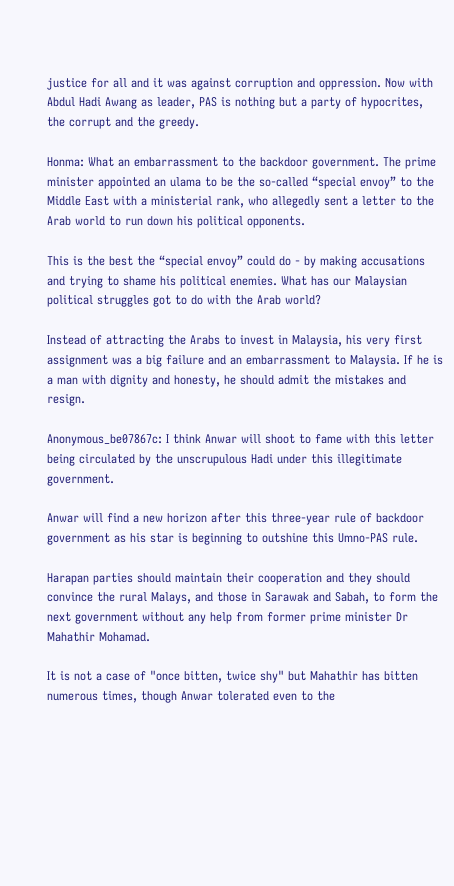justice for all and it was against corruption and oppression. Now with Abdul Hadi Awang as leader, PAS is nothing but a party of hypocrites, the corrupt and the greedy.

Honma: What an embarrassment to the backdoor government. The prime minister appointed an ulama to be the so-called “special envoy” to the Middle East with a ministerial rank, who allegedly sent a letter to the Arab world to run down his political opponents.

This is the best the “special envoy” could do - by making accusations and trying to shame his political enemies. What has our Malaysian political struggles got to do with the Arab world?

Instead of attracting the Arabs to invest in Malaysia, his very first assignment was a big failure and an embarrassment to Malaysia. If he is a man with dignity and honesty, he should admit the mistakes and resign.

Anonymous_be07867c: I think Anwar will shoot to fame with this letter being circulated by the unscrupulous Hadi under this illegitimate government.

Anwar will find a new horizon after this three-year rule of backdoor government as his star is beginning to outshine this Umno-PAS rule.

Harapan parties should maintain their cooperation and they should convince the rural Malays, and those in Sarawak and Sabah, to form the next government without any help from former prime minister Dr Mahathir Mohamad.

It is not a case of "once bitten, twice shy" but Mahathir has bitten numerous times, though Anwar tolerated even to the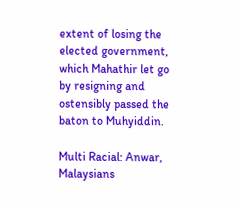extent of losing the elected government, which Mahathir let go by resigning and ostensibly passed the baton to Muhyiddin.

Multi Racial: Anwar, Malaysians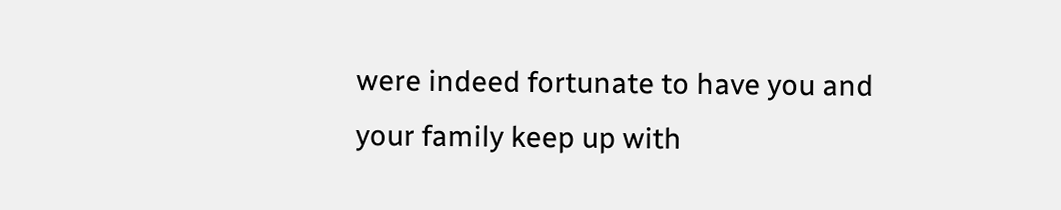were indeed fortunate to have you and your family keep up with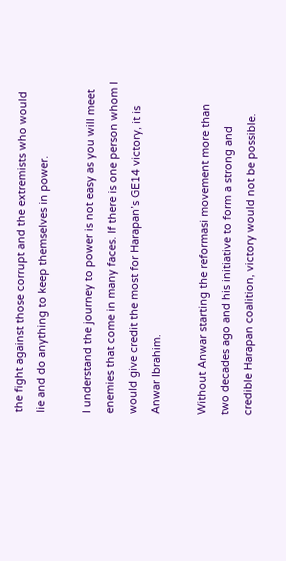the fight against those corrupt and the extremists who would lie and do anything to keep themselves in power.

I understand the journey to power is not easy as you will meet enemies that come in many faces. If there is one person whom I would give credit the most for Harapan’s GE14 victory, it is Anwar Ibrahim.

Without Anwar starting the reformasi movement more than two decades ago and his initiative to form a strong and credible Harapan coalition, victory would not be possible.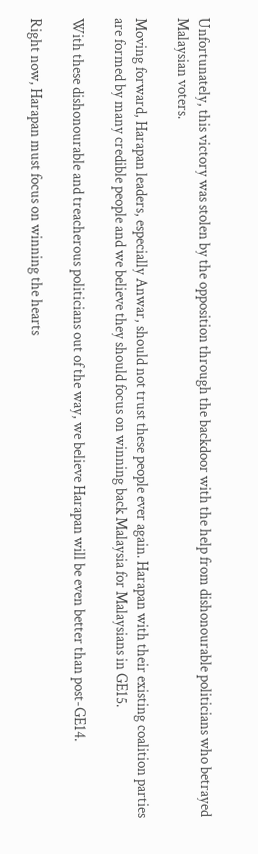Unfortunately, this victory was stolen by the opposition through the backdoor with the help from dishonourable politicians who betrayed Malaysian voters.

Moving forward, Harapan leaders, especially Anwar, should not trust these people ever again. Harapan with their existing coalition parties are formed by many credible people and we believe they should focus on winning back Malaysia for Malaysians in GE15.

With these dishonourable and treacherous politicians out of the way, we believe Harapan will be even better than post-GE14.

Right now, Harapan must focus on winning the hearts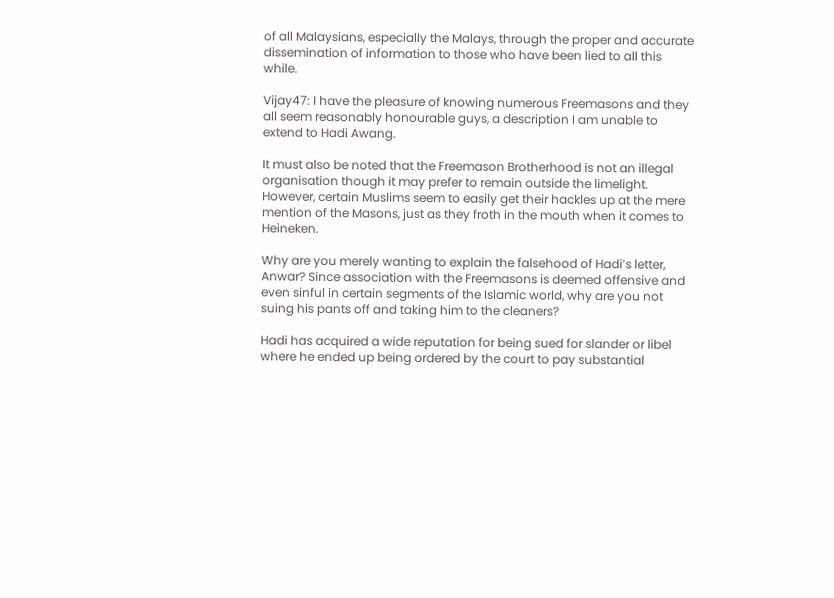of all Malaysians, especially the Malays, through the proper and accurate dissemination of information to those who have been lied to all this while.

Vijay47: I have the pleasure of knowing numerous Freemasons and they all seem reasonably honourable guys, a description I am unable to extend to Hadi Awang.

It must also be noted that the Freemason Brotherhood is not an illegal organisation though it may prefer to remain outside the limelight. However, certain Muslims seem to easily get their hackles up at the mere mention of the Masons, just as they froth in the mouth when it comes to Heineken.

Why are you merely wanting to explain the falsehood of Hadi’s letter, Anwar? Since association with the Freemasons is deemed offensive and even sinful in certain segments of the Islamic world, why are you not suing his pants off and taking him to the cleaners?

Hadi has acquired a wide reputation for being sued for slander or libel where he ended up being ordered by the court to pay substantial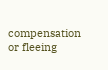compensation or fleeing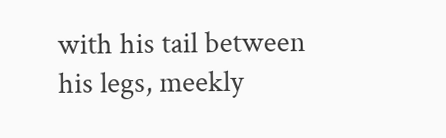with his tail between his legs, meekly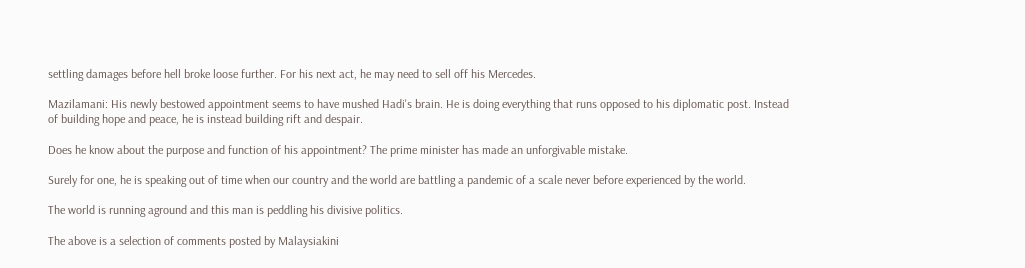settling damages before hell broke loose further. For his next act, he may need to sell off his Mercedes.

Mazilamani: His newly bestowed appointment seems to have mushed Hadi's brain. He is doing everything that runs opposed to his diplomatic post. Instead of building hope and peace, he is instead building rift and despair.

Does he know about the purpose and function of his appointment? The prime minister has made an unforgivable mistake.

Surely for one, he is speaking out of time when our country and the world are battling a pandemic of a scale never before experienced by the world.

The world is running aground and this man is peddling his divisive politics.

The above is a selection of comments posted by Malaysiakini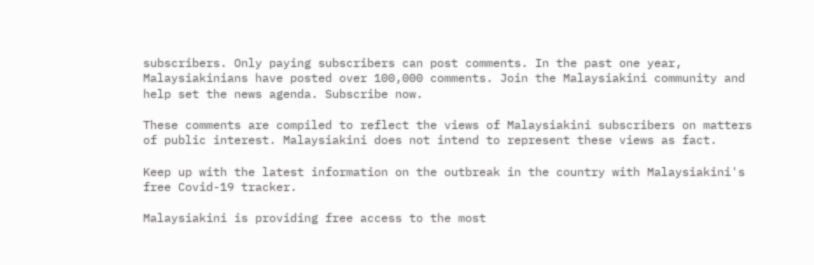subscribers. Only paying subscribers can post comments. In the past one year, Malaysiakinians have posted over 100,000 comments. Join the Malaysiakini community and help set the news agenda. Subscribe now.

These comments are compiled to reflect the views of Malaysiakini subscribers on matters of public interest. Malaysiakini does not intend to represent these views as fact.

Keep up with the latest information on the outbreak in the country with Malaysiakini's free Covid-19 tracker.

Malaysiakini is providing free access to the most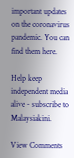important updates on the coronavirus pandemic. You can find them here.

Help keep independent media alive - subscribe to Malaysiakini.

View Comments